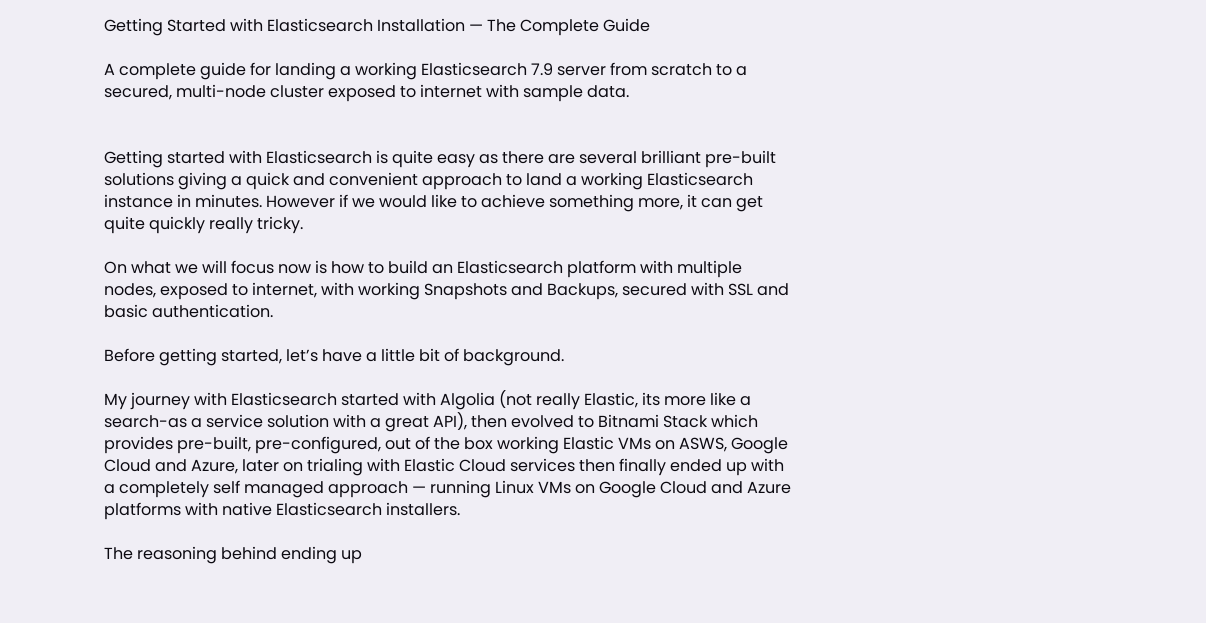Getting Started with Elasticsearch Installation — The Complete Guide

A complete guide for landing a working Elasticsearch 7.9 server from scratch to a secured, multi-node cluster exposed to internet with sample data.


Getting started with Elasticsearch is quite easy as there are several brilliant pre-built solutions giving a quick and convenient approach to land a working Elasticsearch instance in minutes. However if we would like to achieve something more, it can get quite quickly really tricky.

On what we will focus now is how to build an Elasticsearch platform with multiple nodes, exposed to internet, with working Snapshots and Backups, secured with SSL and basic authentication.

Before getting started, let’s have a little bit of background.

My journey with Elasticsearch started with Algolia (not really Elastic, its more like a search-as a service solution with a great API), then evolved to Bitnami Stack which provides pre-built, pre-configured, out of the box working Elastic VMs on ASWS, Google Cloud and Azure, later on trialing with Elastic Cloud services then finally ended up with a completely self managed approach — running Linux VMs on Google Cloud and Azure platforms with native Elasticsearch installers.

The reasoning behind ending up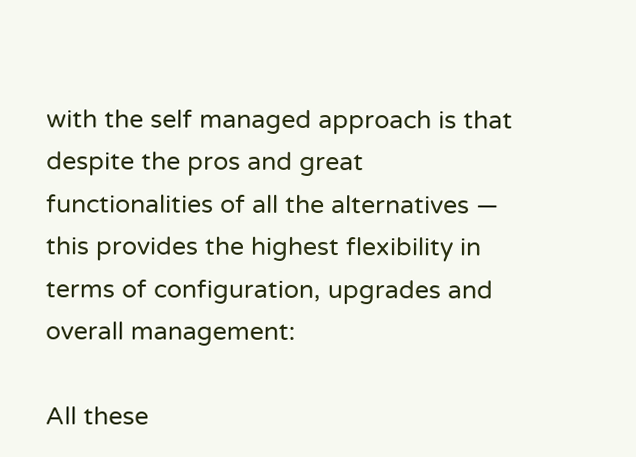with the self managed approach is that despite the pros and great functionalities of all the alternatives — this provides the highest flexibility in terms of configuration, upgrades and overall management:

All these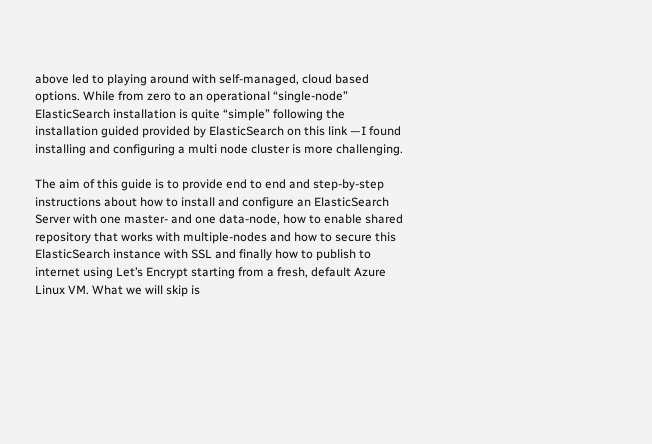above led to playing around with self-managed, cloud based options. While from zero to an operational “single-node” ElasticSearch installation is quite “simple” following the installation guided provided by ElasticSearch on this link —I found installing and configuring a multi node cluster is more challenging.

The aim of this guide is to provide end to end and step-by-step instructions about how to install and configure an ElasticSearch Server with one master- and one data-node, how to enable shared repository that works with multiple-nodes and how to secure this ElasticSearch instance with SSL and finally how to publish to internet using Let’s Encrypt starting from a fresh, default Azure Linux VM. What we will skip is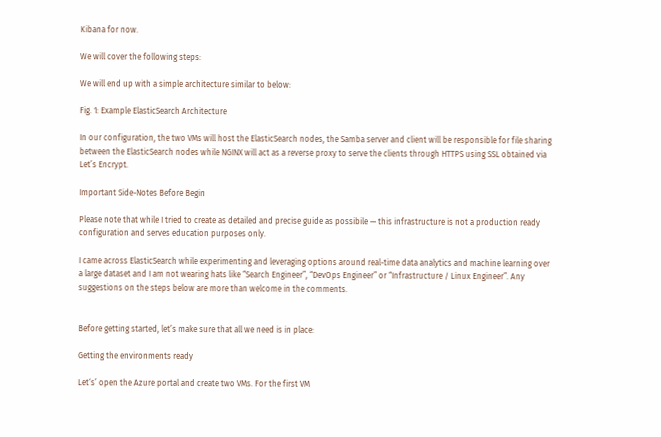Kibana for now.

We will cover the following steps:

We will end up with a simple architecture similar to below:

Fig. 1: Example ElasticSearch Architecture

In our configuration, the two VMs will host the ElasticSearch nodes, the Samba server and client will be responsible for file sharing between the ElasticSearch nodes while NGINX will act as a reverse proxy to serve the clients through HTTPS using SSL obtained via Let’s Encrypt.

Important Side-Notes Before Begin

Please note that while I tried to create as detailed and precise guide as possibile — this infrastructure is not a production ready configuration and serves education purposes only.

I came across ElasticSearch while experimenting and leveraging options around real-time data analytics and machine learning over a large dataset and I am not wearing hats like “Search Engineer”, “DevOps Engineer” or “Infrastructure / Linux Engineer”. Any suggestions on the steps below are more than welcome in the comments.


Before getting started, let’s make sure that all we need is in place:

Getting the environments ready

Let‘s’ open the Azure portal and create two VMs. For the first VM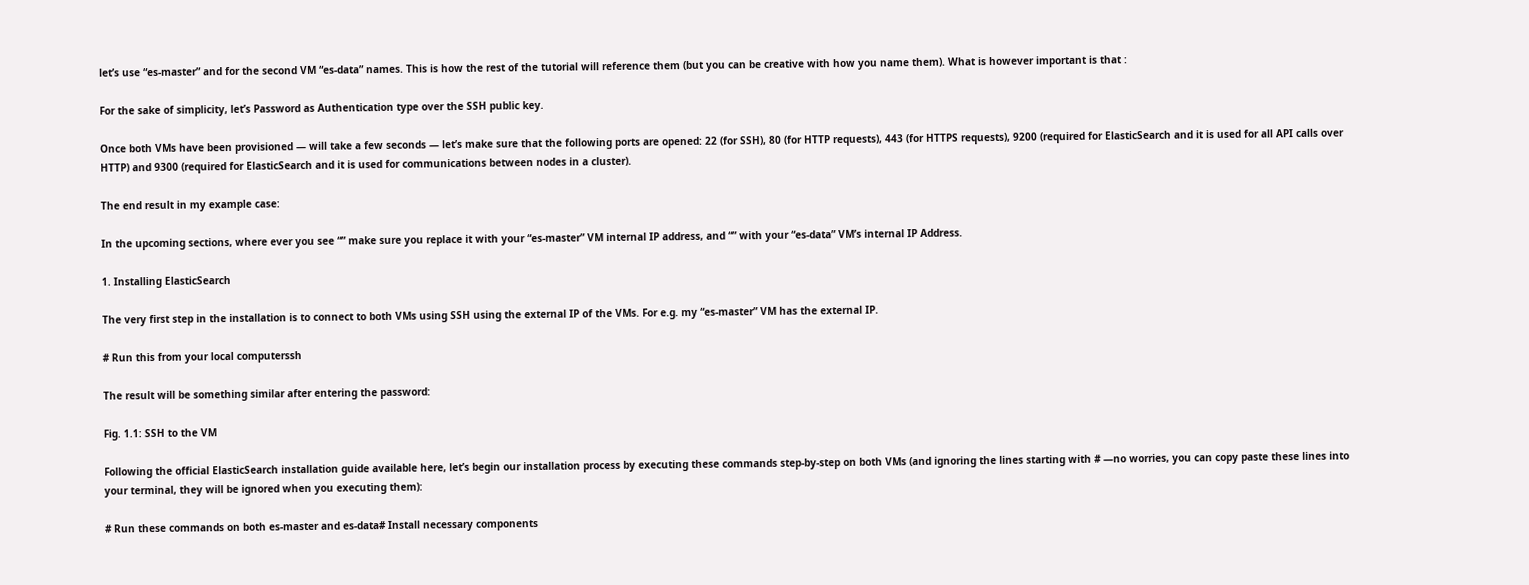let’s use “es-master” and for the second VM “es-data” names. This is how the rest of the tutorial will reference them (but you can be creative with how you name them). What is however important is that :

For the sake of simplicity, let’s Password as Authentication type over the SSH public key.

Once both VMs have been provisioned — will take a few seconds — let’s make sure that the following ports are opened: 22 (for SSH), 80 (for HTTP requests), 443 (for HTTPS requests), 9200 (required for ElasticSearch and it is used for all API calls over HTTP) and 9300 (required for ElasticSearch and it is used for communications between nodes in a cluster).

The end result in my example case:

In the upcoming sections, where ever you see “” make sure you replace it with your “es-master” VM internal IP address, and “” with your “es-data” VM’s internal IP Address.

1. Installing ElasticSearch

The very first step in the installation is to connect to both VMs using SSH using the external IP of the VMs. For e.g. my “es-master” VM has the external IP.

# Run this from your local computerssh

The result will be something similar after entering the password:

Fig. 1.1: SSH to the VM

Following the official ElasticSearch installation guide available here, let’s begin our installation process by executing these commands step-by-step on both VMs (and ignoring the lines starting with # —no worries, you can copy paste these lines into your terminal, they will be ignored when you executing them):

# Run these commands on both es-master and es-data# Install necessary components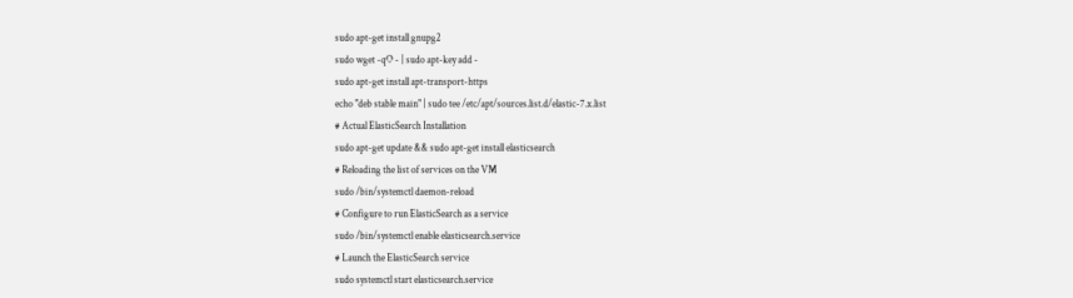sudo apt-get install gnupg2
sudo wget -qO - | sudo apt-key add -
sudo apt-get install apt-transport-https
echo "deb stable main" | sudo tee /etc/apt/sources.list.d/elastic-7.x.list
# Actual ElasticSearch Installation
sudo apt-get update && sudo apt-get install elasticsearch
# Reloading the list of services on the VM
sudo /bin/systemctl daemon-reload
# Configure to run ElasticSearch as a service
sudo /bin/systemctl enable elasticsearch.service
# Launch the ElasticSearch service
sudo systemctl start elasticsearch.service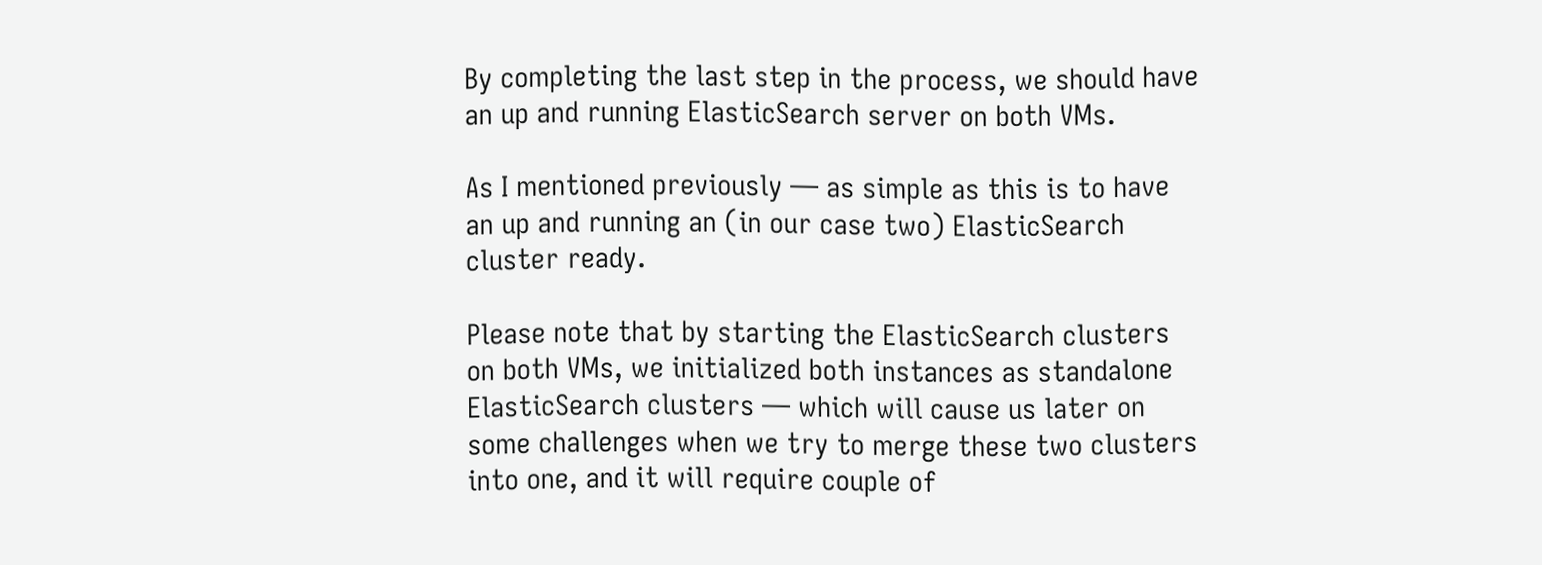By completing the last step in the process, we should have an up and running ElasticSearch server on both VMs.

As I mentioned previously — as simple as this is to have an up and running an (in our case two) ElasticSearch cluster ready.

Please note that by starting the ElasticSearch clusters on both VMs, we initialized both instances as standalone ElasticSearch clusters — which will cause us later on some challenges when we try to merge these two clusters into one, and it will require couple of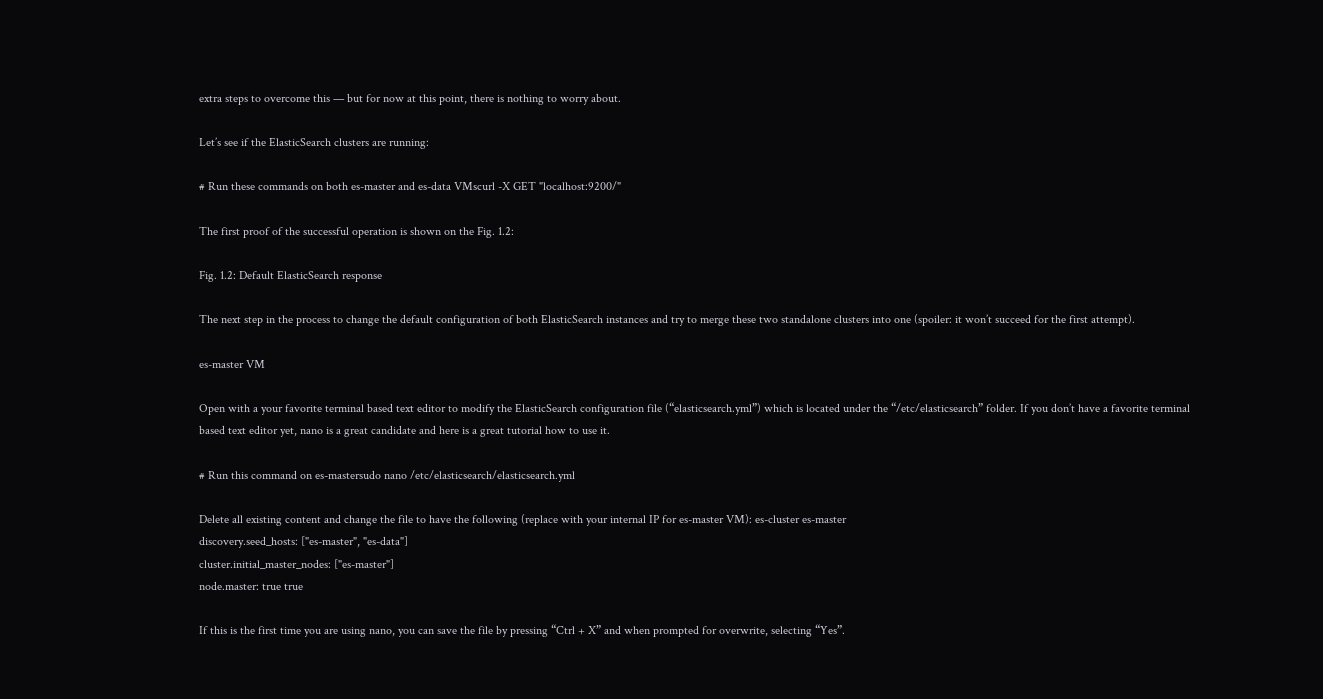extra steps to overcome this — but for now at this point, there is nothing to worry about.

Let’s see if the ElasticSearch clusters are running:

# Run these commands on both es-master and es-data VMscurl -X GET "localhost:9200/"

The first proof of the successful operation is shown on the Fig. 1.2:

Fig. 1.2: Default ElasticSearch response

The next step in the process to change the default configuration of both ElasticSearch instances and try to merge these two standalone clusters into one (spoiler: it won’t succeed for the first attempt).

es-master VM

Open with a your favorite terminal based text editor to modify the ElasticSearch configuration file (“elasticsearch.yml”) which is located under the “/etc/elasticsearch” folder. If you don’t have a favorite terminal based text editor yet, nano is a great candidate and here is a great tutorial how to use it.

# Run this command on es-mastersudo nano /etc/elasticsearch/elasticsearch.yml

Delete all existing content and change the file to have the following (replace with your internal IP for es-master VM): es-cluster es-master
discovery.seed_hosts: ["es-master", "es-data"]
cluster.initial_master_nodes: ["es-master"]
node.master: true true

If this is the first time you are using nano, you can save the file by pressing “Ctrl + X” and when prompted for overwrite, selecting “Yes”.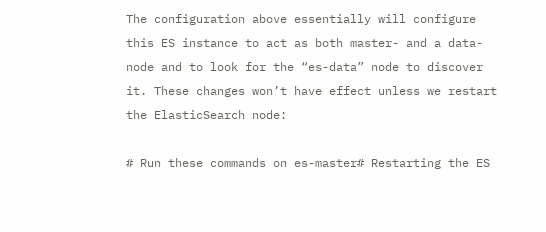The configuration above essentially will configure this ES instance to act as both master- and a data-node and to look for the “es-data” node to discover it. These changes won’t have effect unless we restart the ElasticSearch node:

# Run these commands on es-master# Restarting the ES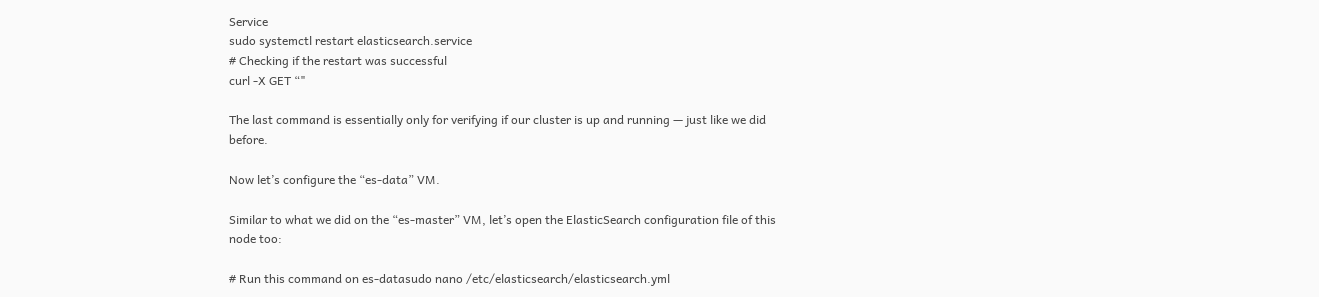Service
sudo systemctl restart elasticsearch.service
# Checking if the restart was successful
curl -X GET “"

The last command is essentially only for verifying if our cluster is up and running — just like we did before.

Now let’s configure the “es-data” VM.

Similar to what we did on the “es-master” VM, let’s open the ElasticSearch configuration file of this node too:

# Run this command on es-datasudo nano /etc/elasticsearch/elasticsearch.yml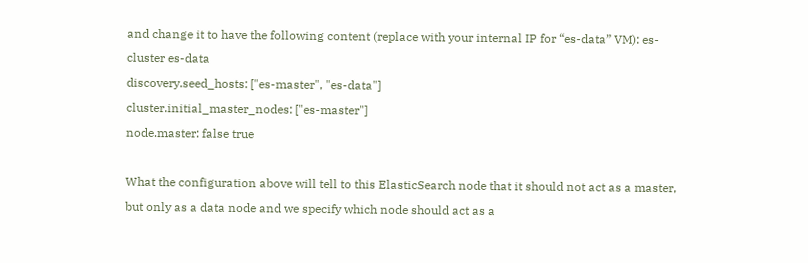and change it to have the following content (replace with your internal IP for “es-data” VM): es-cluster es-data
discovery.seed_hosts: ["es-master", "es-data"]
cluster.initial_master_nodes: ["es-master"]
node.master: false true

What the configuration above will tell to this ElasticSearch node that it should not act as a master, but only as a data node and we specify which node should act as a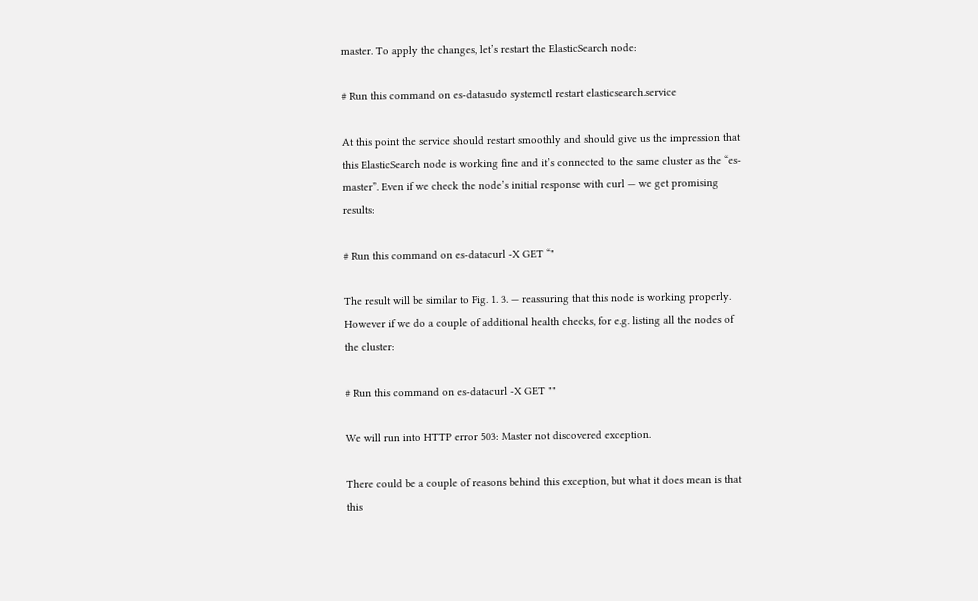master. To apply the changes, let’s restart the ElasticSearch node:

# Run this command on es-datasudo systemctl restart elasticsearch.service

At this point the service should restart smoothly and should give us the impression that this ElasticSearch node is working fine and it’s connected to the same cluster as the “es-master”. Even if we check the node’s initial response with curl — we get promising results:

# Run this command on es-datacurl -X GET “"

The result will be similar to Fig. 1. 3. — reassuring that this node is working properly. However if we do a couple of additional health checks, for e.g. listing all the nodes of the cluster:

# Run this command on es-datacurl -X GET ""

We will run into HTTP error 503: Master not discovered exception.

There could be a couple of reasons behind this exception, but what it does mean is that this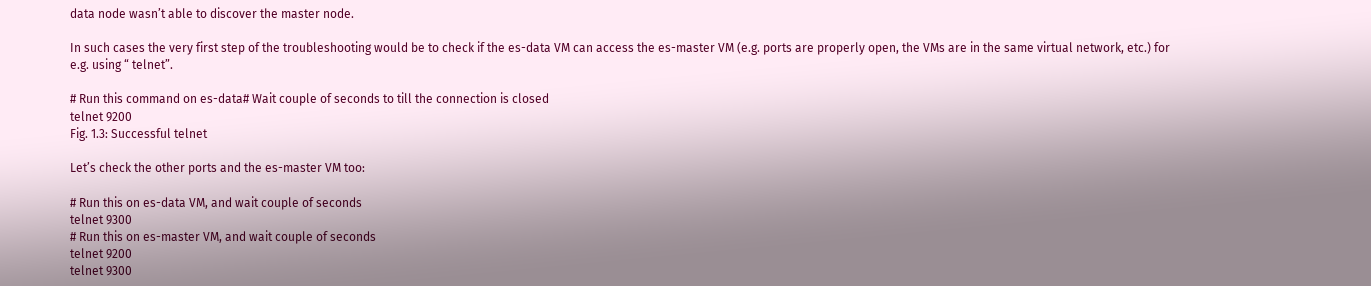data node wasn’t able to discover the master node.

In such cases the very first step of the troubleshooting would be to check if the es-data VM can access the es-master VM (e.g. ports are properly open, the VMs are in the same virtual network, etc.) for e.g. using “ telnet”.

# Run this command on es-data# Wait couple of seconds to till the connection is closed
telnet 9200
Fig. 1.3: Successful telnet

Let’s check the other ports and the es-master VM too:

# Run this on es-data VM, and wait couple of seconds
telnet 9300
# Run this on es-master VM, and wait couple of seconds
telnet 9200
telnet 9300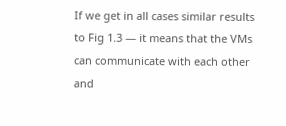If we get in all cases similar results to Fig 1.3 — it means that the VMs can communicate with each other and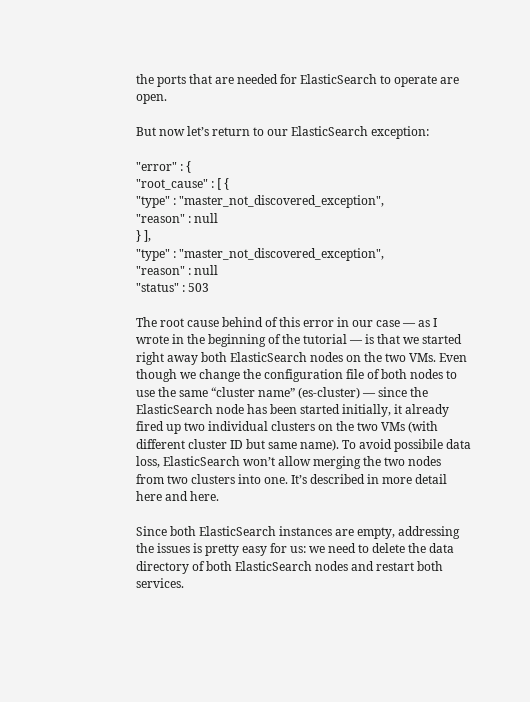the ports that are needed for ElasticSearch to operate are open.

But now let’s return to our ElasticSearch exception:

"error" : {
"root_cause" : [ {
"type" : "master_not_discovered_exception",
"reason" : null
} ],
"type" : "master_not_discovered_exception",
"reason" : null
"status" : 503

The root cause behind of this error in our case — as I wrote in the beginning of the tutorial — is that we started right away both ElasticSearch nodes on the two VMs. Even though we change the configuration file of both nodes to use the same “cluster name” (es-cluster) — since the ElasticSearch node has been started initially, it already fired up two individual clusters on the two VMs (with different cluster ID but same name). To avoid possibile data loss, ElasticSearch won’t allow merging the two nodes from two clusters into one. It’s described in more detail here and here.

Since both ElasticSearch instances are empty, addressing the issues is pretty easy for us: we need to delete the data directory of both ElasticSearch nodes and restart both services.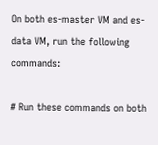On both es-master VM and es-data VM, run the following commands:

# Run these commands on both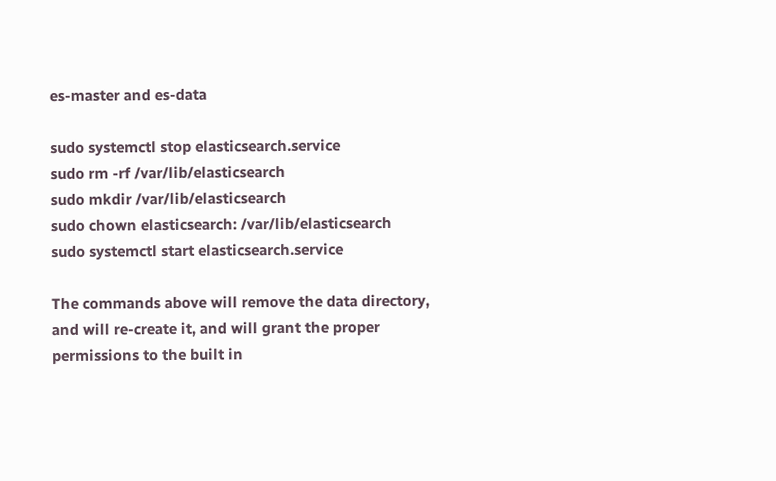es-master and es-data

sudo systemctl stop elasticsearch.service
sudo rm -rf /var/lib/elasticsearch
sudo mkdir /var/lib/elasticsearch
sudo chown elasticsearch: /var/lib/elasticsearch
sudo systemctl start elasticsearch.service

The commands above will remove the data directory, and will re-create it, and will grant the proper permissions to the built in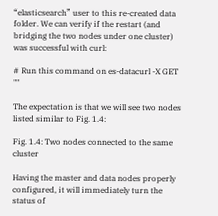“elasticsearch” user to this re-created data folder. We can verify if the restart (and bridging the two nodes under one cluster) was successful with curl:

# Run this command on es-datacurl -X GET ""

The expectation is that we will see two nodes listed similar to Fig. 1.4:

Fig. 1.4: Two nodes connected to the same cluster

Having the master and data nodes properly configured, it will immediately turn the status of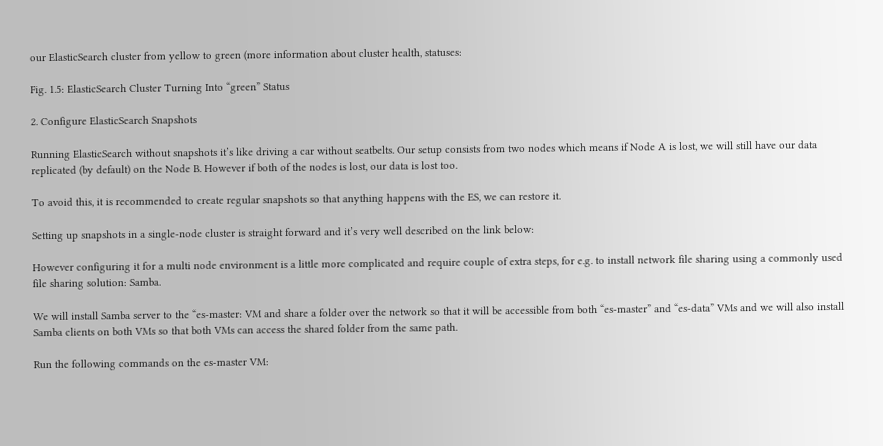our ElasticSearch cluster from yellow to green (more information about cluster health, statuses:

Fig. 1.5: ElasticSearch Cluster Turning Into “green” Status

2. Configure ElasticSearch Snapshots

Running ElasticSearch without snapshots it’s like driving a car without seatbelts. Our setup consists from two nodes which means if Node A is lost, we will still have our data replicated (by default) on the Node B. However if both of the nodes is lost, our data is lost too.

To avoid this, it is recommended to create regular snapshots so that anything happens with the ES, we can restore it.

Setting up snapshots in a single-node cluster is straight forward and it’s very well described on the link below:

However configuring it for a multi node environment is a little more complicated and require couple of extra steps, for e.g. to install network file sharing using a commonly used file sharing solution: Samba.

We will install Samba server to the “es-master: VM and share a folder over the network so that it will be accessible from both “es-master” and “es-data” VMs and we will also install Samba clients on both VMs so that both VMs can access the shared folder from the same path.

Run the following commands on the es-master VM: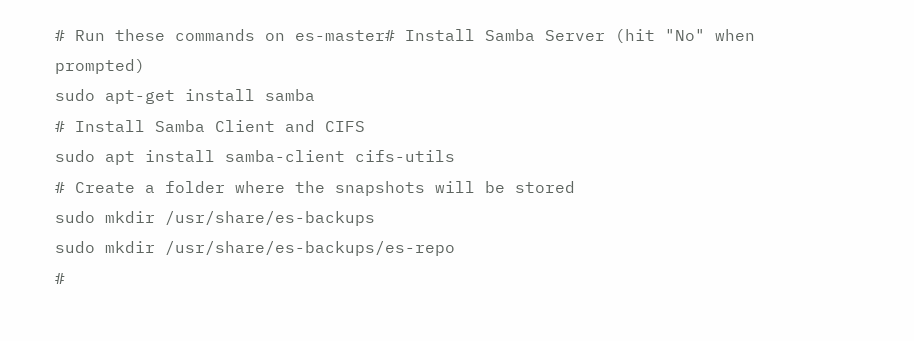# Run these commands on es-master# Install Samba Server (hit "No" when prompted)
sudo apt-get install samba
# Install Samba Client and CIFS
sudo apt install samba-client cifs-utils
# Create a folder where the snapshots will be stored
sudo mkdir /usr/share/es-backups
sudo mkdir /usr/share/es-backups/es-repo
#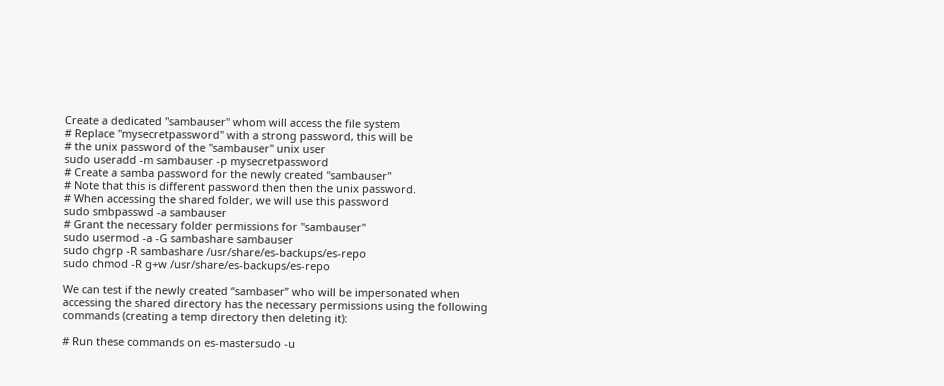Create a dedicated "sambauser" whom will access the file system
# Replace "mysecretpassword" with a strong password, this will be
# the unix password of the "sambauser" unix user
sudo useradd -m sambauser -p mysecretpassword
# Create a samba password for the newly created "sambauser"
# Note that this is different password then then the unix password.
# When accessing the shared folder, we will use this password
sudo smbpasswd -a sambauser
# Grant the necessary folder permissions for "sambauser"
sudo usermod -a -G sambashare sambauser
sudo chgrp -R sambashare /usr/share/es-backups/es-repo
sudo chmod -R g+w /usr/share/es-backups/es-repo

We can test if the newly created “sambaser” who will be impersonated when accessing the shared directory has the necessary permissions using the following commands (creating a temp directory then deleting it):

# Run these commands on es-mastersudo -u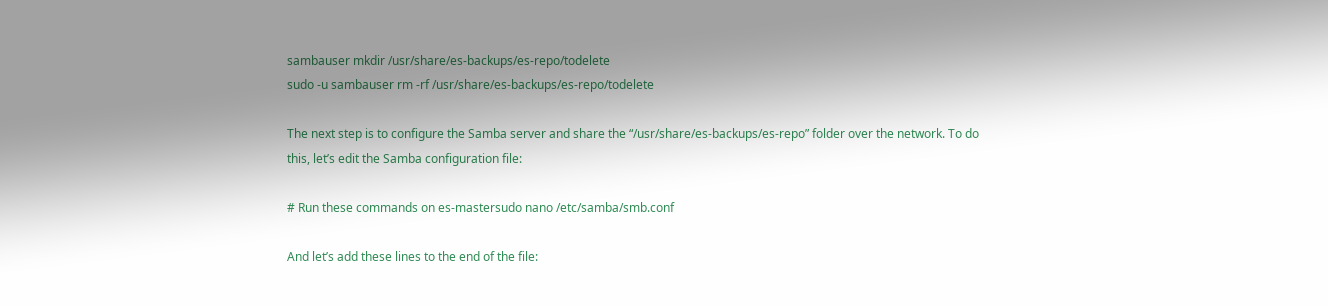sambauser mkdir /usr/share/es-backups/es-repo/todelete
sudo -u sambauser rm -rf /usr/share/es-backups/es-repo/todelete

The next step is to configure the Samba server and share the “/usr/share/es-backups/es-repo” folder over the network. To do this, let’s edit the Samba configuration file:

# Run these commands on es-mastersudo nano /etc/samba/smb.conf

And let’s add these lines to the end of the file: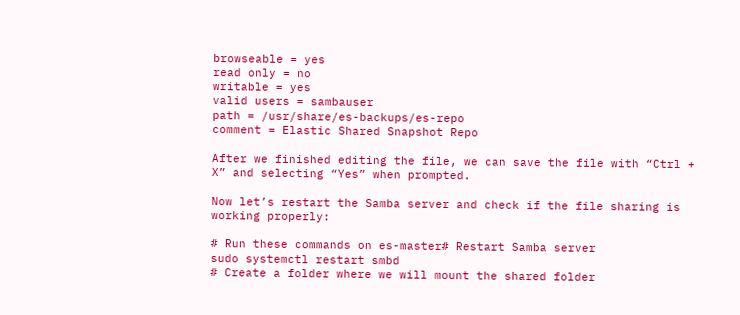browseable = yes
read only = no
writable = yes
valid users = sambauser
path = /usr/share/es-backups/es-repo
comment = Elastic Shared Snapshot Repo

After we finished editing the file, we can save the file with “Ctrl + X” and selecting “Yes” when prompted.

Now let’s restart the Samba server and check if the file sharing is working properly:

# Run these commands on es-master# Restart Samba server
sudo systemctl restart smbd
# Create a folder where we will mount the shared folder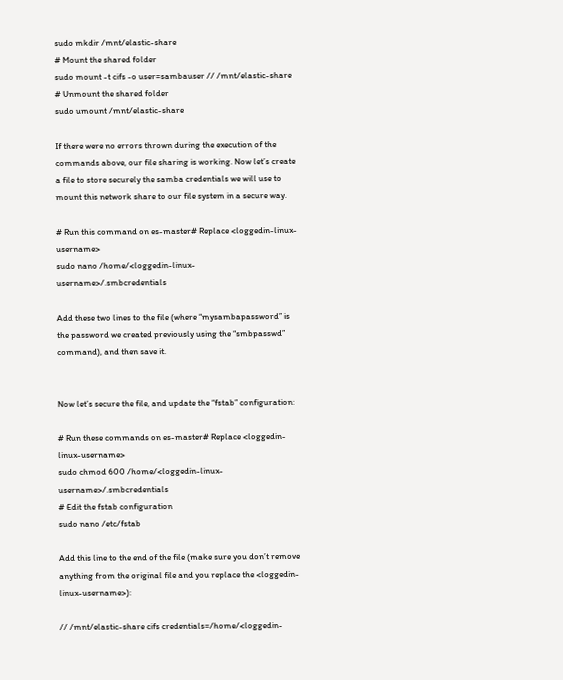sudo mkdir /mnt/elastic-share
# Mount the shared folder
sudo mount -t cifs -o user=sambauser // /mnt/elastic-share
# Unmount the shared folder
sudo umount /mnt/elastic-share

If there were no errors thrown during the execution of the commands above, our file sharing is working. Now let’s create a file to store securely the samba credentials we will use to mount this network share to our file system in a secure way.

# Run this command on es-master# Replace <loggedin-linux-username>
sudo nano /home/<loggedin-linux-username>/.smbcredentials

Add these two lines to the file (where “mysambapassword” is the password we created previously using the “smbpasswd” command), and then save it.


Now let’s secure the file, and update the “fstab” configuration:

# Run these commands on es-master# Replace <loggedin-linux-username>
sudo chmod 600 /home/<loggedin-linux-username>/.smbcredentials
# Edit the fstab configuration
sudo nano /etc/fstab

Add this line to the end of the file (make sure you don’t remove anything from the original file and you replace the <loggedin-linux-username>):

// /mnt/elastic-share cifs credentials=/home/<loggedin-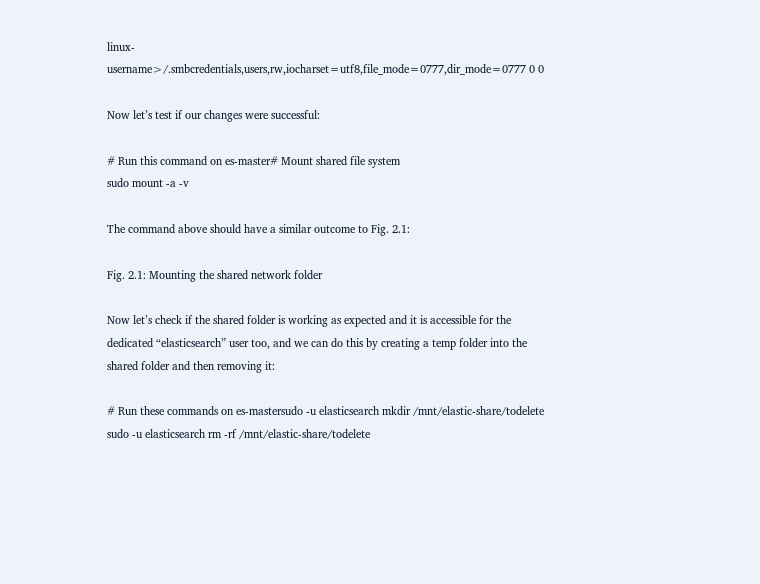linux-username>/.smbcredentials,users,rw,iocharset=utf8,file_mode=0777,dir_mode=0777 0 0

Now let’s test if our changes were successful:

# Run this command on es-master# Mount shared file system
sudo mount -a -v

The command above should have a similar outcome to Fig. 2.1:

Fig. 2.1: Mounting the shared network folder

Now let’s check if the shared folder is working as expected and it is accessible for the dedicated “elasticsearch” user too, and we can do this by creating a temp folder into the shared folder and then removing it:

# Run these commands on es-mastersudo -u elasticsearch mkdir /mnt/elastic-share/todelete
sudo -u elasticsearch rm -rf /mnt/elastic-share/todelete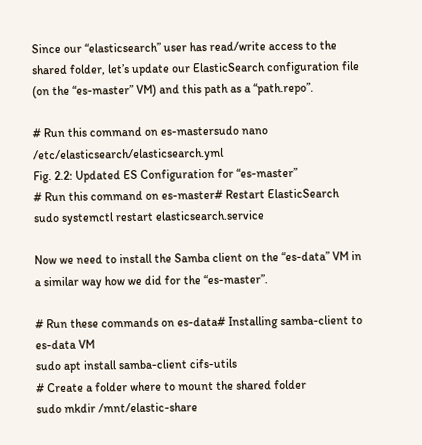Since our “elasticsearch” user has read/write access to the shared folder, let’s update our ElasticSearch configuration file (on the “es-master” VM) and this path as a “path.repo”.

# Run this command on es-mastersudo nano /etc/elasticsearch/elasticsearch.yml
Fig. 2.2: Updated ES Configuration for “es-master”
# Run this command on es-master# Restart ElasticSearch
sudo systemctl restart elasticsearch.service

Now we need to install the Samba client on the “es-data” VM in a similar way how we did for the “es-master”.

# Run these commands on es-data# Installing samba-client to es-data VM
sudo apt install samba-client cifs-utils
# Create a folder where to mount the shared folder
sudo mkdir /mnt/elastic-share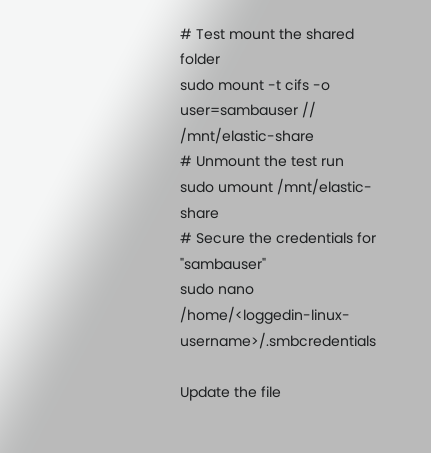# Test mount the shared folder
sudo mount -t cifs -o user=sambauser // /mnt/elastic-share
# Unmount the test run
sudo umount /mnt/elastic-share
# Secure the credentials for "sambauser"
sudo nano /home/<loggedin-linux-username>/.smbcredentials

Update the file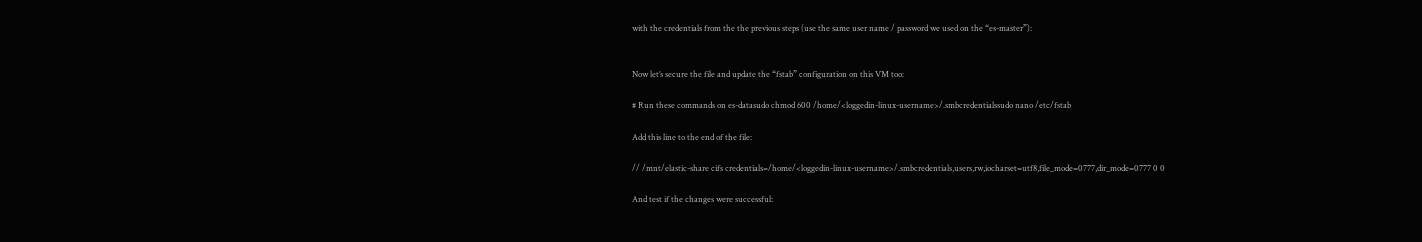with the credentials from the the previous steps (use the same user name / password we used on the “es-master”):


Now let’s secure the file and update the “fstab” configuration on this VM too:

# Run these commands on es-datasudo chmod 600 /home/<loggedin-linux-username>/.smbcredentialssudo nano /etc/fstab

Add this line to the end of the file:

// /mnt/elastic-share cifs credentials=/home/<loggedin-linux-username>/.smbcredentials,users,rw,iocharset=utf8,file_mode=0777,dir_mode=0777 0 0

And test if the changes were successful: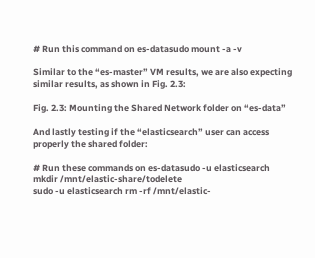# Run this command on es-datasudo mount -a -v

Similar to the “es-master” VM results, we are also expecting similar results, as shown in Fig. 2.3:

Fig. 2.3: Mounting the Shared Network folder on “es-data”

And lastly testing if the “elasticsearch” user can access properly the shared folder:

# Run these commands on es-datasudo -u elasticsearch mkdir /mnt/elastic-share/todelete
sudo -u elasticsearch rm -rf /mnt/elastic-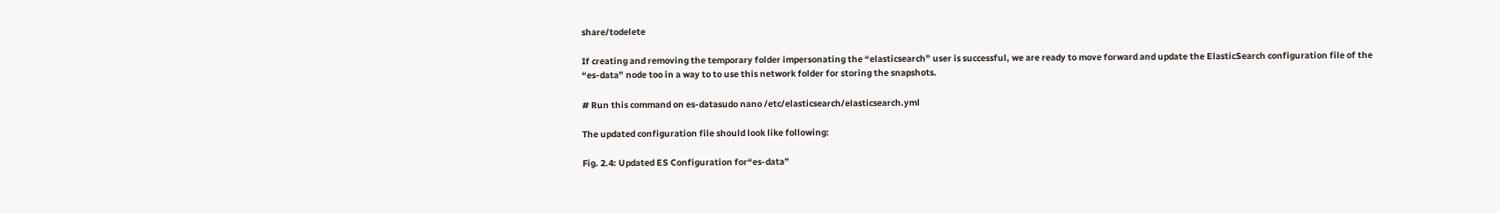share/todelete

If creating and removing the temporary folder impersonating the “elasticsearch” user is successful, we are ready to move forward and update the ElasticSearch configuration file of the “es-data” node too in a way to to use this network folder for storing the snapshots.

# Run this command on es-datasudo nano /etc/elasticsearch/elasticsearch.yml

The updated configuration file should look like following:

Fig. 2.4: Updated ES Configuration for“es-data”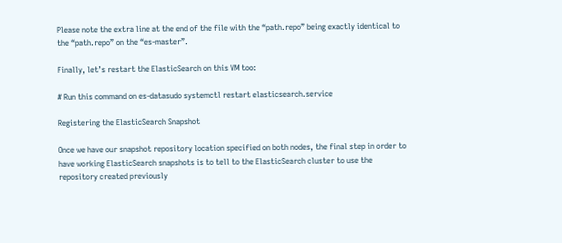Please note the extra line at the end of the file with the “path.repo” being exactly identical to the “path.repo” on the “es-master”.

Finally, let’s restart the ElasticSearch on this VM too:

# Run this command on es-datasudo systemctl restart elasticsearch.service

Registering the ElasticSearch Snapshot

Once we have our snapshot repository location specified on both nodes, the final step in order to have working ElasticSearch snapshots is to tell to the ElasticSearch cluster to use the repository created previously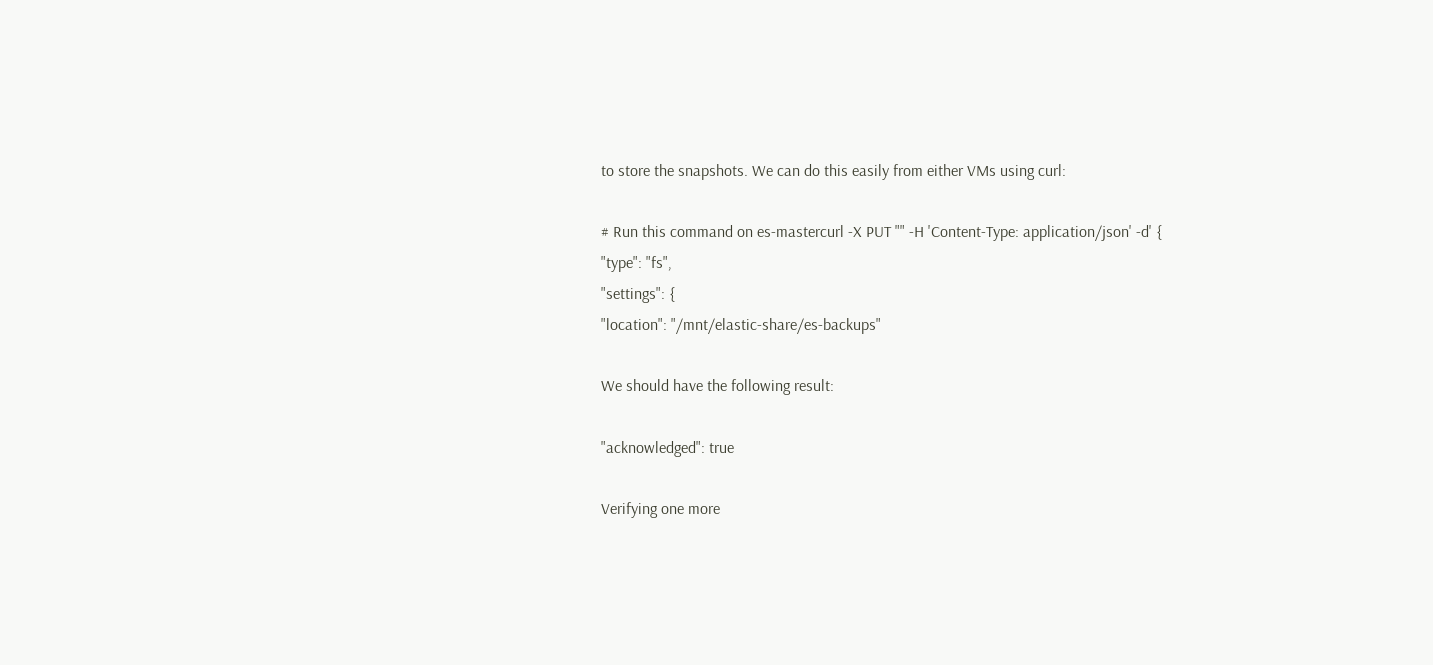to store the snapshots. We can do this easily from either VMs using curl:

# Run this command on es-mastercurl -X PUT "" -H 'Content-Type: application/json' -d' {
"type": "fs",
"settings": {
"location": "/mnt/elastic-share/es-backups"

We should have the following result:

"acknowledged": true

Verifying one more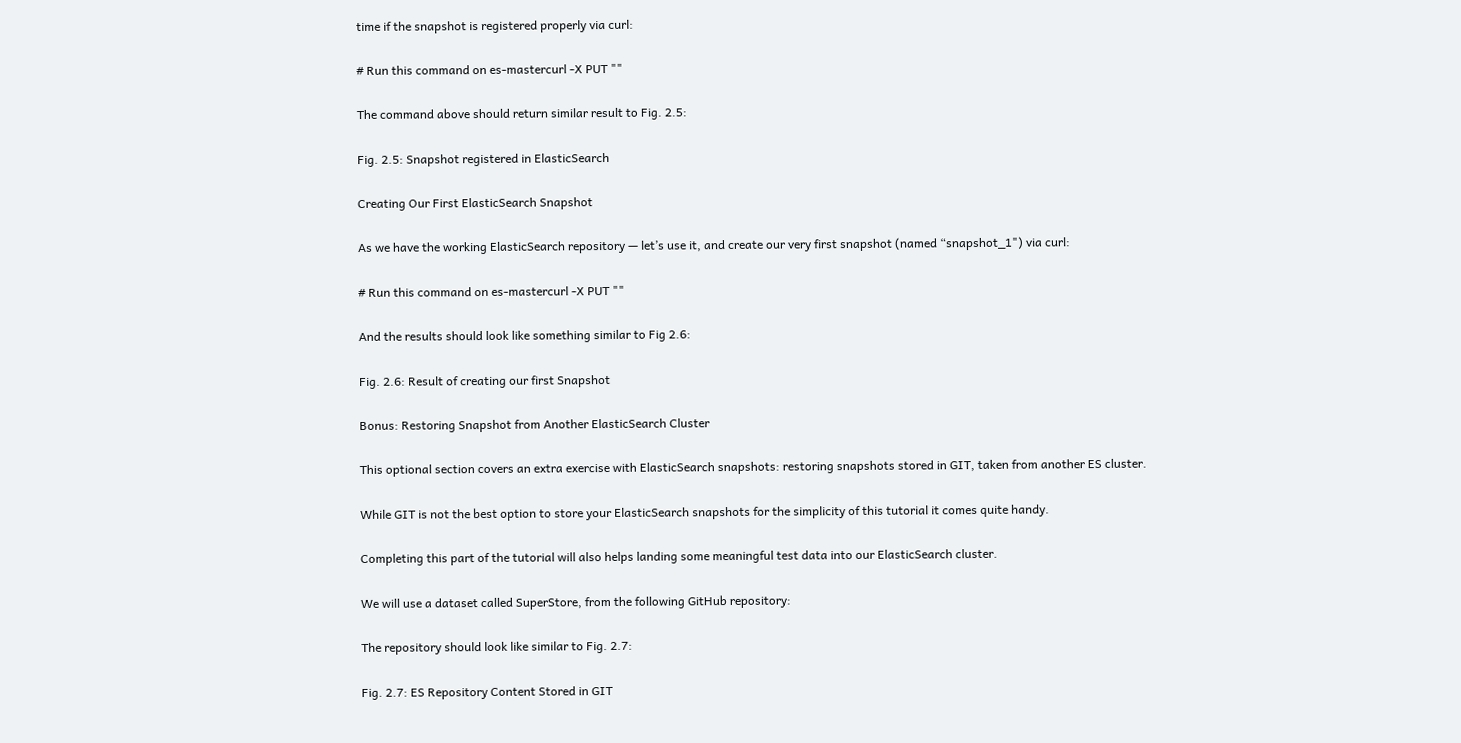time if the snapshot is registered properly via curl:

# Run this command on es-mastercurl -X PUT ""

The command above should return similar result to Fig. 2.5:

Fig. 2.5: Snapshot registered in ElasticSearch

Creating Our First ElasticSearch Snapshot

As we have the working ElasticSearch repository — let’s use it, and create our very first snapshot (named “snapshot_1") via curl:

# Run this command on es-mastercurl -X PUT ""

And the results should look like something similar to Fig 2.6:

Fig. 2.6: Result of creating our first Snapshot

Bonus: Restoring Snapshot from Another ElasticSearch Cluster

This optional section covers an extra exercise with ElasticSearch snapshots: restoring snapshots stored in GIT, taken from another ES cluster.

While GIT is not the best option to store your ElasticSearch snapshots for the simplicity of this tutorial it comes quite handy.

Completing this part of the tutorial will also helps landing some meaningful test data into our ElasticSearch cluster.

We will use a dataset called SuperStore, from the following GitHub repository:

The repository should look like similar to Fig. 2.7:

Fig. 2.7: ES Repository Content Stored in GIT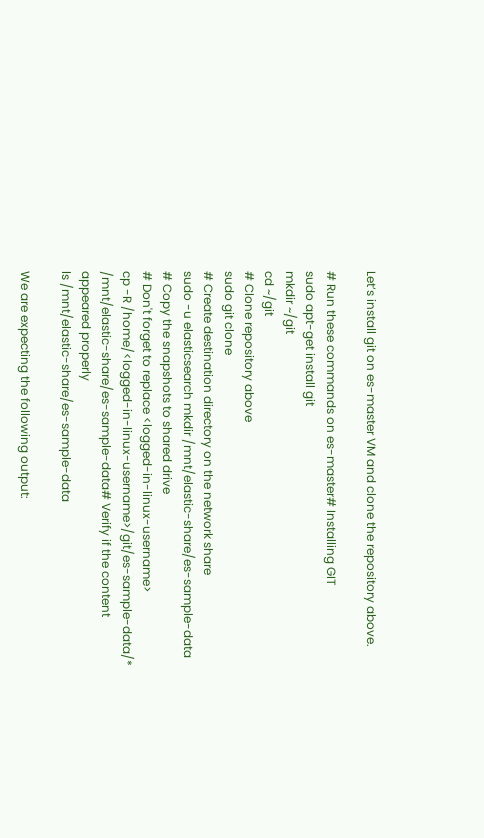Let’s install git on es-master VM and clone the repository above.

# Run these commands on es-master# Installing GIT
sudo apt-get install git
mkdir ~/git
cd ~/git
# Clone repository above
sudo git clone
# Create destination directory on the network share
sudo -u elasticsearch mkdir /mnt/elastic-share/es-sample-data
# Copy the snapshots to shared drive
# Don't forget to replace <logged-in-linux-username>
cp -R /home/<logged-in-linux-username>/git/es-sample-data/* /mnt/elastic-share/es-sample-data# Verify if the content appeared properly
ls /mnt/elastic-share/es-sample-data

We are expecting the following output: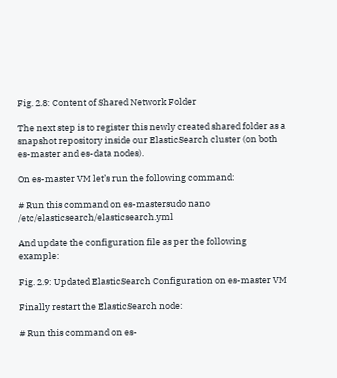Fig. 2.8: Content of Shared Network Folder

The next step is to register this newly created shared folder as a snapshot repository inside our ElasticSearch cluster (on both es-master and es-data nodes).

On es-master VM let’s run the following command:

# Run this command on es-mastersudo nano /etc/elasticsearch/elasticsearch.yml

And update the configuration file as per the following example:

Fig. 2.9: Updated ElasticSearch Configuration on es-master VM

Finally restart the ElasticSearch node:

# Run this command on es-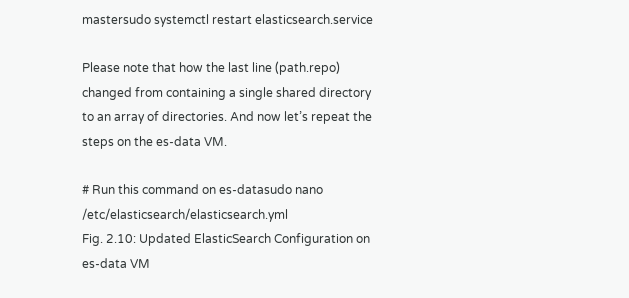mastersudo systemctl restart elasticsearch.service

Please note that how the last line (path.repo) changed from containing a single shared directory to an array of directories. And now let’s repeat the steps on the es-data VM.

# Run this command on es-datasudo nano /etc/elasticsearch/elasticsearch.yml
Fig. 2.10: Updated ElasticSearch Configuration on es-data VM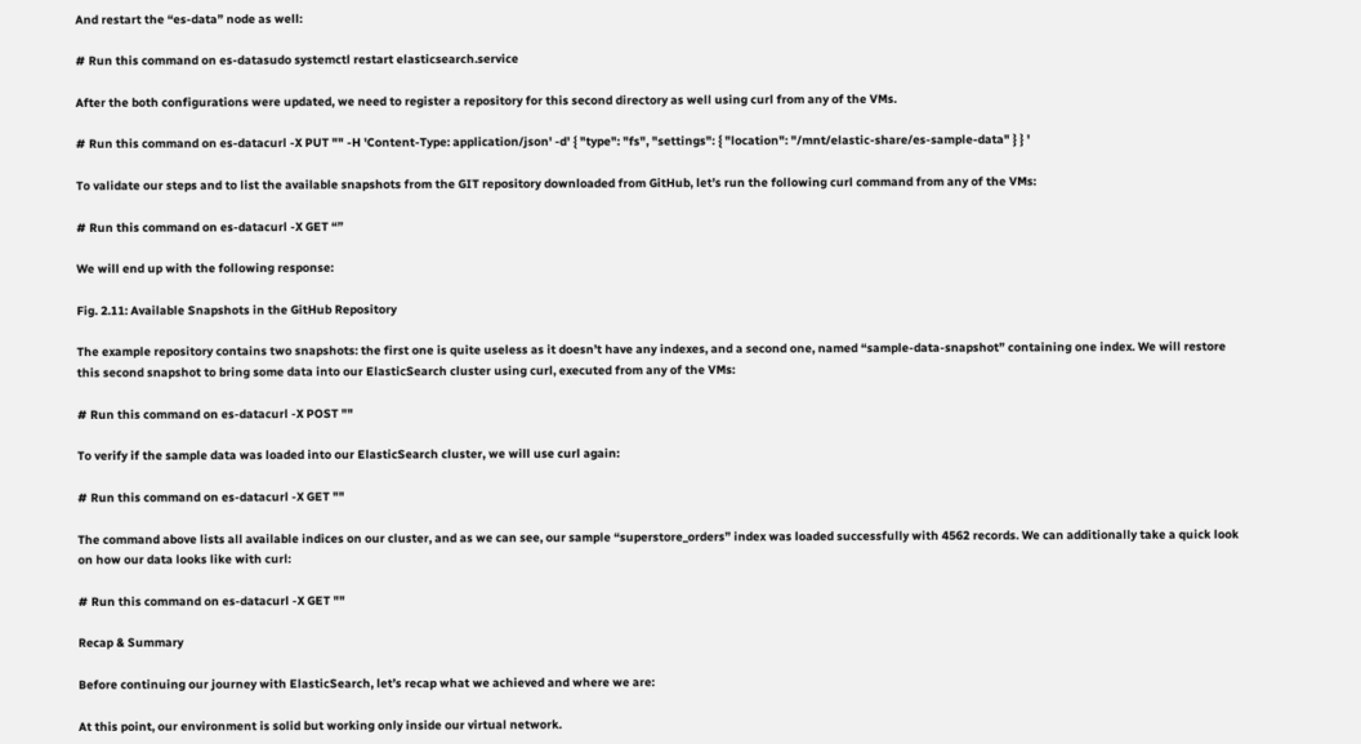And restart the “es-data” node as well:

# Run this command on es-datasudo systemctl restart elasticsearch.service

After the both configurations were updated, we need to register a repository for this second directory as well using curl from any of the VMs.

# Run this command on es-datacurl -X PUT "" -H 'Content-Type: application/json' -d' { "type": "fs", "settings": { "location": "/mnt/elastic-share/es-sample-data" } } '

To validate our steps and to list the available snapshots from the GIT repository downloaded from GitHub, let’s run the following curl command from any of the VMs:

# Run this command on es-datacurl -X GET “”

We will end up with the following response:

Fig. 2.11: Available Snapshots in the GitHub Repository

The example repository contains two snapshots: the first one is quite useless as it doesn’t have any indexes, and a second one, named “sample-data-snapshot” containing one index. We will restore this second snapshot to bring some data into our ElasticSearch cluster using curl, executed from any of the VMs:

# Run this command on es-datacurl -X POST ""

To verify if the sample data was loaded into our ElasticSearch cluster, we will use curl again:

# Run this command on es-datacurl -X GET ""

The command above lists all available indices on our cluster, and as we can see, our sample “superstore_orders” index was loaded successfully with 4562 records. We can additionally take a quick look on how our data looks like with curl:

# Run this command on es-datacurl -X GET ""

Recap & Summary

Before continuing our journey with ElasticSearch, let’s recap what we achieved and where we are:

At this point, our environment is solid but working only inside our virtual network.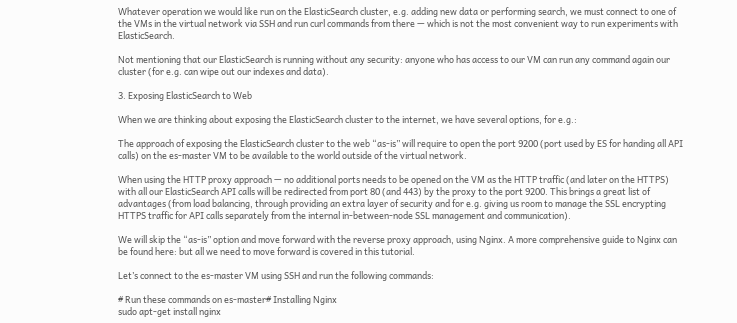Whatever operation we would like run on the ElasticSearch cluster, e.g. adding new data or performing search, we must connect to one of the VMs in the virtual network via SSH and run curl commands from there — which is not the most convenient way to run experiments with ElasticSearch.

Not mentioning that our ElasticSearch is running without any security: anyone who has access to our VM can run any command again our cluster (for e.g. can wipe out our indexes and data).

3. Exposing ElasticSearch to Web

When we are thinking about exposing the ElasticSearch cluster to the internet, we have several options, for e.g.:

The approach of exposing the ElasticSearch cluster to the web “as-is” will require to open the port 9200 (port used by ES for handing all API calls) on the es-master VM to be available to the world outside of the virtual network.

When using the HTTP proxy approach — no additional ports needs to be opened on the VM as the HTTP traffic (and later on the HTTPS) with all our ElasticSearch API calls will be redirected from port 80 (and 443) by the proxy to the port 9200. This brings a great list of advantages (from load balancing, through providing an extra layer of security and for e.g. giving us room to manage the SSL encrypting HTTPS traffic for API calls separately from the internal in-between-node SSL management and communication).

We will skip the “as-is” option and move forward with the reverse proxy approach, using Nginx. A more comprehensive guide to Nginx can be found here: but all we need to move forward is covered in this tutorial.

Let’s connect to the es-master VM using SSH and run the following commands:

# Run these commands on es-master# Installing Nginx
sudo apt-get install nginx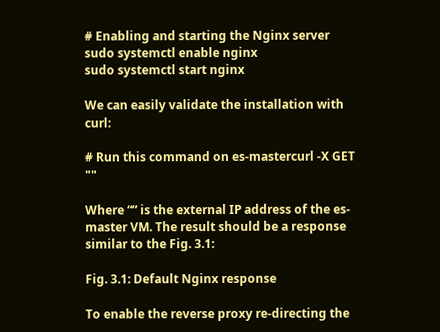# Enabling and starting the Nginx server
sudo systemctl enable nginx
sudo systemctl start nginx

We can easily validate the installation with curl:

# Run this command on es-mastercurl -X GET ""

Where “” is the external IP address of the es-master VM. The result should be a response similar to the Fig. 3.1:

Fig. 3.1: Default Nginx response

To enable the reverse proxy re-directing the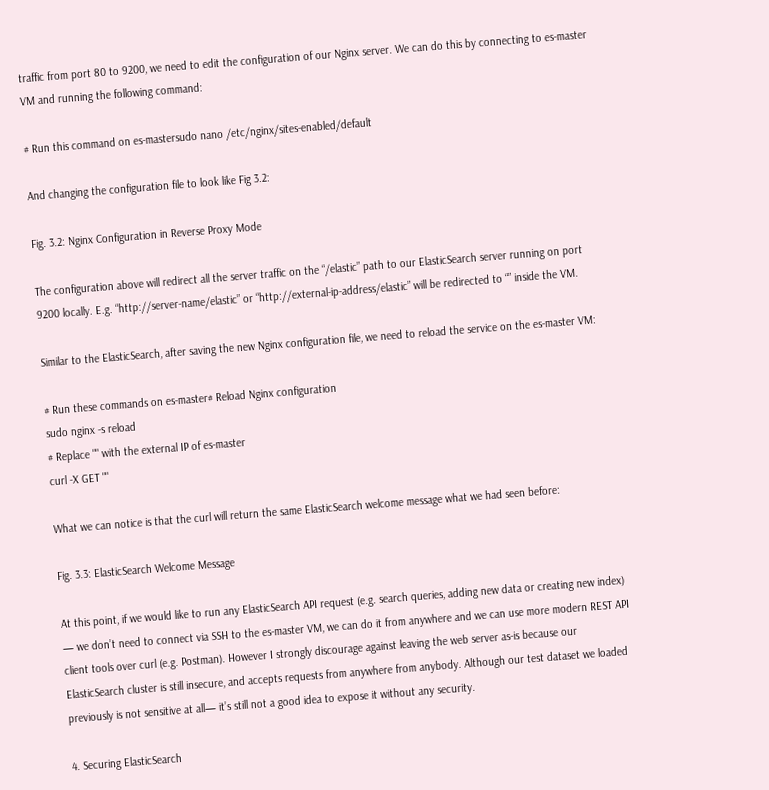traffic from port 80 to 9200, we need to edit the configuration of our Nginx server. We can do this by connecting to es-master VM and running the following command:

# Run this command on es-mastersudo nano /etc/nginx/sites-enabled/default

And changing the configuration file to look like Fig 3.2:

Fig. 3.2: Nginx Configuration in Reverse Proxy Mode

The configuration above will redirect all the server traffic on the “/elastic” path to our ElasticSearch server running on port 9200 locally. E.g. “http://server-name/elastic” or “http://external-ip-address/elastic” will be redirected to “” inside the VM.

Similar to the ElasticSearch, after saving the new Nginx configuration file, we need to reload the service on the es-master VM:

# Run these commands on es-master# Reload Nginx configuration
sudo nginx -s reload
# Replace "" with the external IP of es-master
curl -X GET ""

What we can notice is that the curl will return the same ElasticSearch welcome message what we had seen before:

Fig. 3.3: ElasticSearch Welcome Message

At this point, if we would like to run any ElasticSearch API request (e.g. search queries, adding new data or creating new index) — we don’t need to connect via SSH to the es-master VM, we can do it from anywhere and we can use more modern REST API client tools over curl (e.g. Postman). However I strongly discourage against leaving the web server as-is because our ElasticSearch cluster is still insecure, and accepts requests from anywhere from anybody. Although our test dataset we loaded previously is not sensitive at all— it’s still not a good idea to expose it without any security.

4. Securing ElasticSearch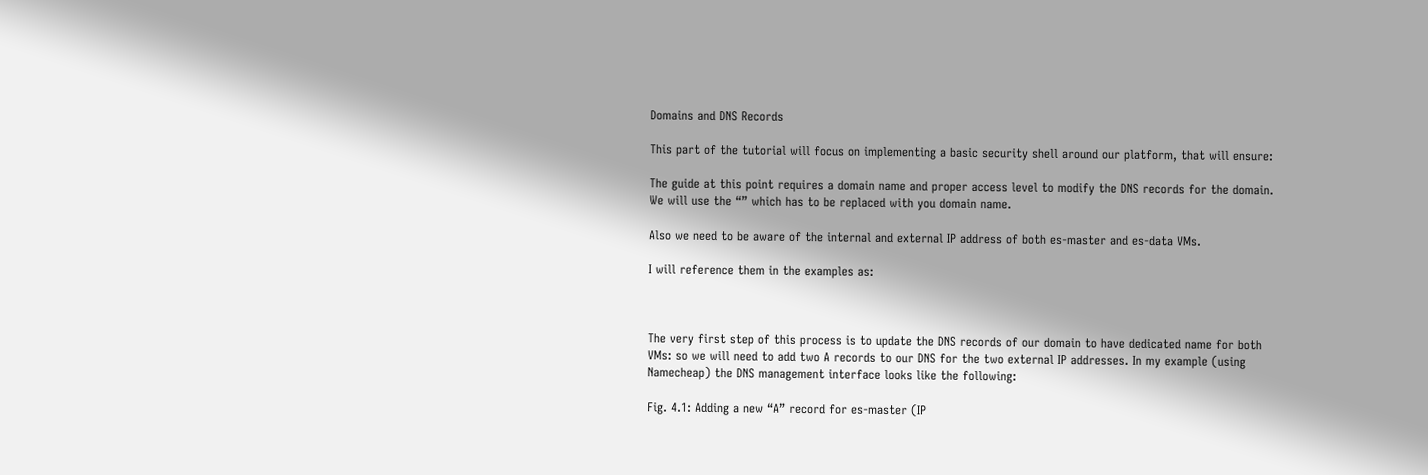Domains and DNS Records

This part of the tutorial will focus on implementing a basic security shell around our platform, that will ensure:

The guide at this point requires a domain name and proper access level to modify the DNS records for the domain. We will use the “” which has to be replaced with you domain name.

Also we need to be aware of the internal and external IP address of both es-master and es-data VMs.

I will reference them in the examples as:



The very first step of this process is to update the DNS records of our domain to have dedicated name for both VMs: so we will need to add two A records to our DNS for the two external IP addresses. In my example (using Namecheap) the DNS management interface looks like the following:

Fig. 4.1: Adding a new “A” record for es-master (IP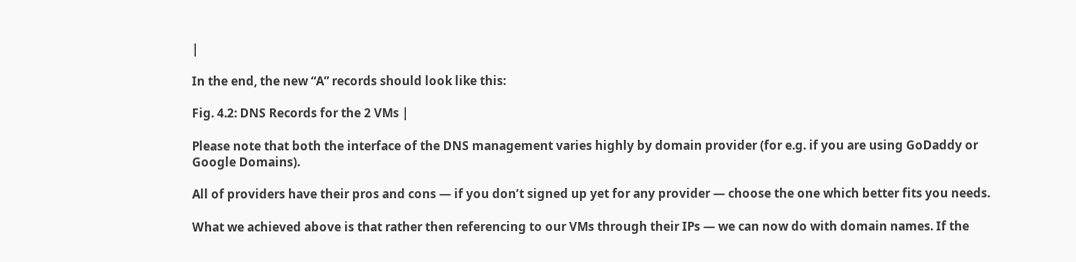|

In the end, the new “A” records should look like this:

Fig. 4.2: DNS Records for the 2 VMs |

Please note that both the interface of the DNS management varies highly by domain provider (for e.g. if you are using GoDaddy or Google Domains).

All of providers have their pros and cons — if you don’t signed up yet for any provider — choose the one which better fits you needs.

What we achieved above is that rather then referencing to our VMs through their IPs — we can now do with domain names. If the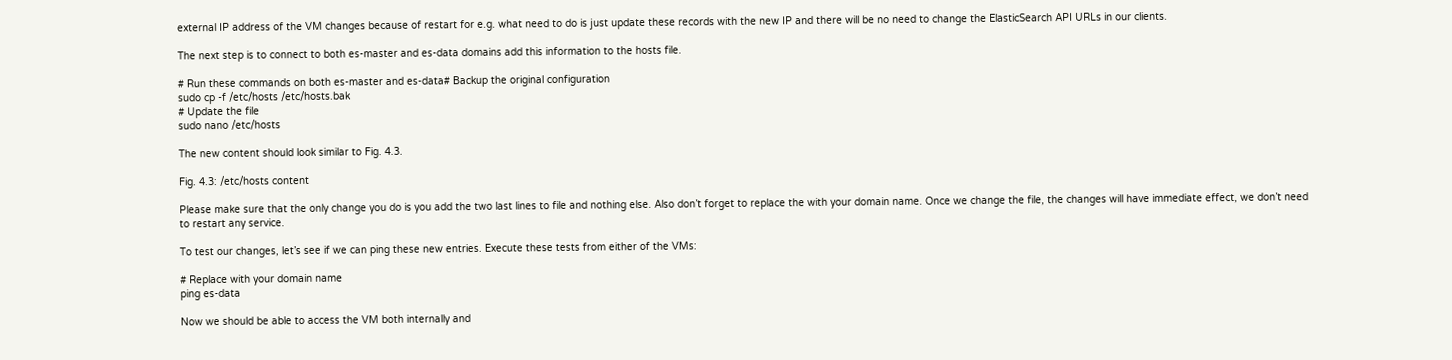external IP address of the VM changes because of restart for e.g. what need to do is just update these records with the new IP and there will be no need to change the ElasticSearch API URLs in our clients.

The next step is to connect to both es-master and es-data domains add this information to the hosts file.

# Run these commands on both es-master and es-data# Backup the original configuration
sudo cp -f /etc/hosts /etc/hosts.bak
# Update the file
sudo nano /etc/hosts

The new content should look similar to Fig. 4.3.

Fig. 4.3: /etc/hosts content

Please make sure that the only change you do is you add the two last lines to file and nothing else. Also don’t forget to replace the with your domain name. Once we change the file, the changes will have immediate effect, we don’t need to restart any service.

To test our changes, let’s see if we can ping these new entries. Execute these tests from either of the VMs:

# Replace with your domain name
ping es-data

Now we should be able to access the VM both internally and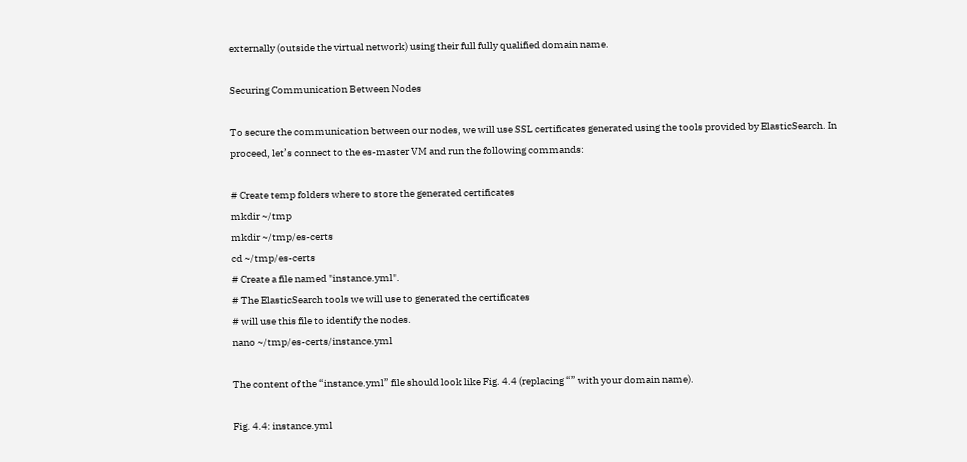externally (outside the virtual network) using their full fully qualified domain name.

Securing Communication Between Nodes

To secure the communication between our nodes, we will use SSL certificates generated using the tools provided by ElasticSearch. In proceed, let’s connect to the es-master VM and run the following commands:

# Create temp folders where to store the generated certificates
mkdir ~/tmp
mkdir ~/tmp/es-certs
cd ~/tmp/es-certs
# Create a file named "instance.yml".
# The ElasticSearch tools we will use to generated the certificates
# will use this file to identify the nodes.
nano ~/tmp/es-certs/instance.yml

The content of the “instance.yml” file should look like Fig. 4.4 (replacing “” with your domain name).

Fig. 4.4: instance.yml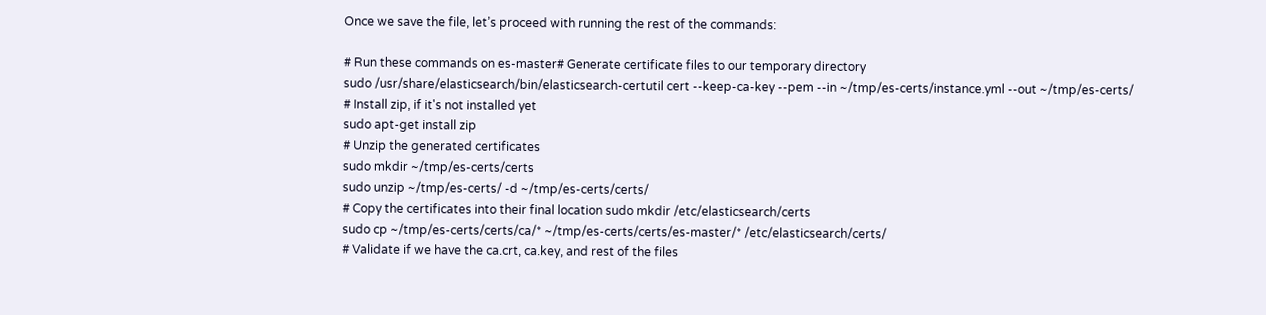Once we save the file, let’s proceed with running the rest of the commands:

# Run these commands on es-master# Generate certificate files to our temporary directory
sudo /usr/share/elasticsearch/bin/elasticsearch-certutil cert --keep-ca-key --pem --in ~/tmp/es-certs/instance.yml --out ~/tmp/es-certs/
# Install zip, if it's not installed yet
sudo apt-get install zip
# Unzip the generated certificates
sudo mkdir ~/tmp/es-certs/certs
sudo unzip ~/tmp/es-certs/ -d ~/tmp/es-certs/certs/
# Copy the certificates into their final location sudo mkdir /etc/elasticsearch/certs
sudo cp ~/tmp/es-certs/certs/ca/* ~/tmp/es-certs/certs/es-master/* /etc/elasticsearch/certs/
# Validate if we have the ca.crt, ca.key, and rest of the files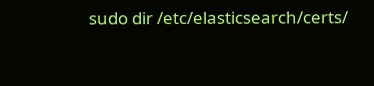sudo dir /etc/elasticsearch/certs/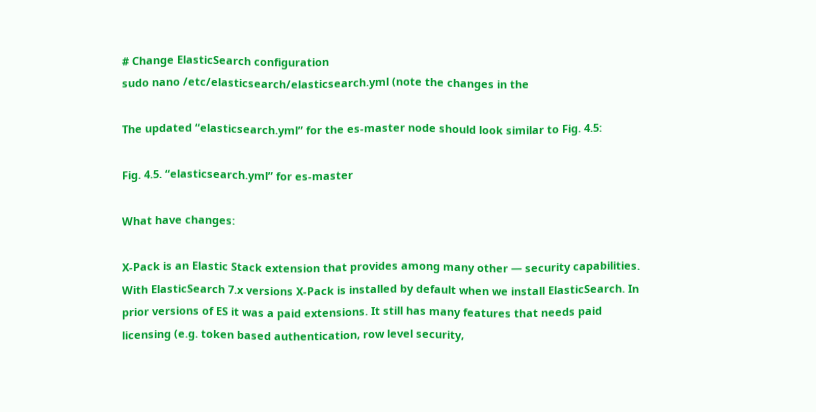# Change ElasticSearch configuration
sudo nano /etc/elasticsearch/elasticsearch.yml (note the changes in the

The updated “elasticsearch.yml” for the es-master node should look similar to Fig. 4.5:

Fig. 4.5. “elasticsearch.yml” for es-master

What have changes:

X-Pack is an Elastic Stack extension that provides among many other — security capabilities. With ElasticSearch 7.x versions X-Pack is installed by default when we install ElasticSearch. In prior versions of ES it was a paid extensions. It still has many features that needs paid licensing (e.g. token based authentication, row level security,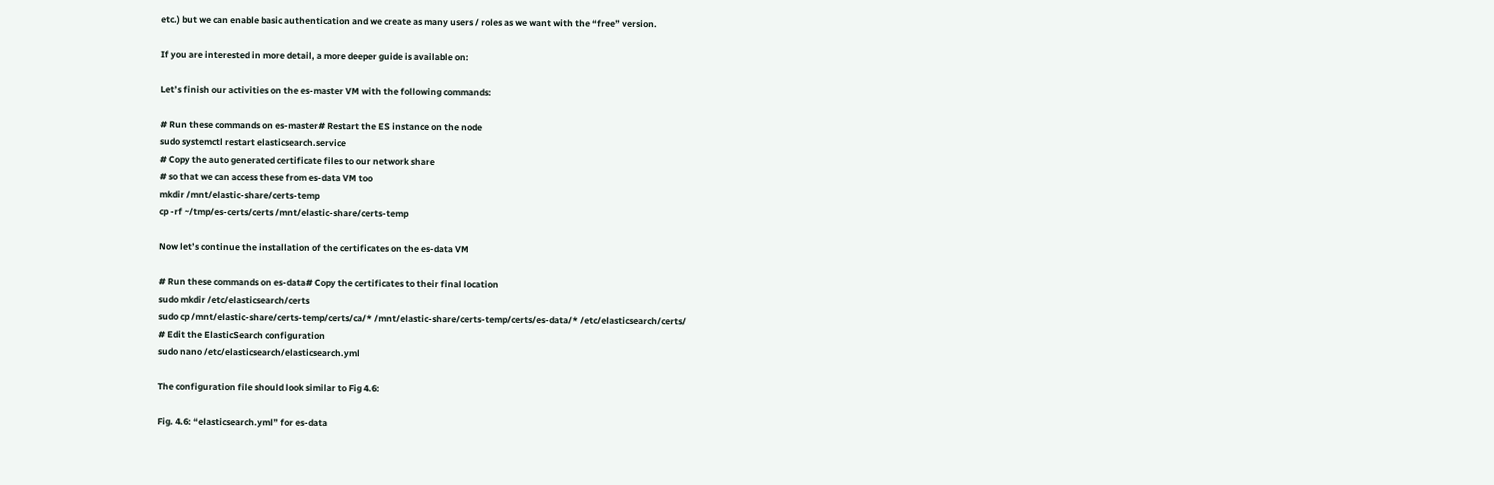etc.) but we can enable basic authentication and we create as many users / roles as we want with the “free” version.

If you are interested in more detail, a more deeper guide is available on:

Let’s finish our activities on the es-master VM with the following commands:

# Run these commands on es-master# Restart the ES instance on the node
sudo systemctl restart elasticsearch.service
# Copy the auto generated certificate files to our network share
# so that we can access these from es-data VM too
mkdir /mnt/elastic-share/certs-temp
cp -rf ~/tmp/es-certs/certs /mnt/elastic-share/certs-temp

Now let’s continue the installation of the certificates on the es-data VM

# Run these commands on es-data# Copy the certificates to their final location
sudo mkdir /etc/elasticsearch/certs
sudo cp /mnt/elastic-share/certs-temp/certs/ca/* /mnt/elastic-share/certs-temp/certs/es-data/* /etc/elasticsearch/certs/
# Edit the ElasticSearch configuration
sudo nano /etc/elasticsearch/elasticsearch.yml

The configuration file should look similar to Fig 4.6:

Fig. 4.6: “elasticsearch.yml” for es-data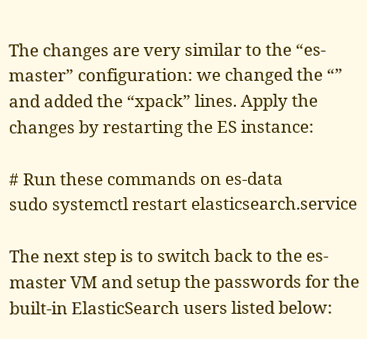The changes are very similar to the “es-master” configuration: we changed the “” and added the “xpack” lines. Apply the changes by restarting the ES instance:

# Run these commands on es-data
sudo systemctl restart elasticsearch.service

The next step is to switch back to the es-master VM and setup the passwords for the built-in ElasticSearch users listed below: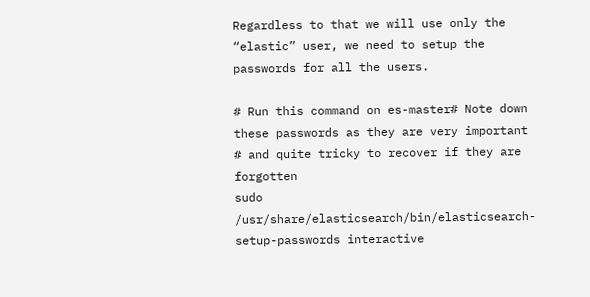Regardless to that we will use only the “elastic” user, we need to setup the passwords for all the users.

# Run this command on es-master# Note down these passwords as they are very important
# and quite tricky to recover if they are forgotten
sudo /usr/share/elasticsearch/bin/elasticsearch-setup-passwords interactive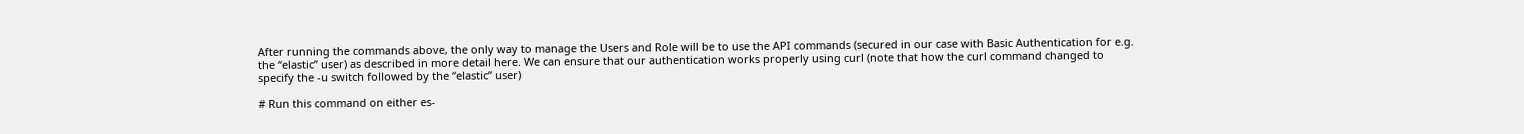After running the commands above, the only way to manage the Users and Role will be to use the API commands (secured in our case with Basic Authentication for e.g. the “elastic” user) as described in more detail here. We can ensure that our authentication works properly using curl (note that how the curl command changed to specify the -u switch followed by the “elastic” user)

# Run this command on either es-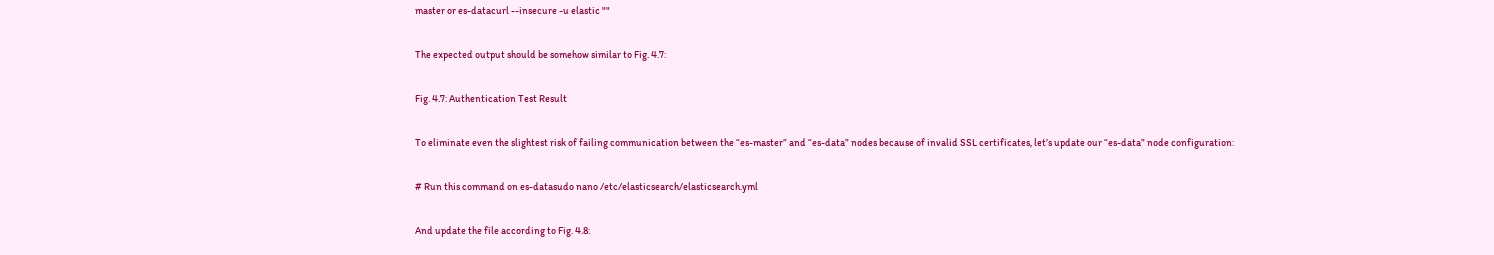master or es-datacurl --insecure -u elastic ""

The expected output should be somehow similar to Fig. 4.7:

Fig. 4.7: Authentication Test Result

To eliminate even the slightest risk of failing communication between the “es-master” and “es-data” nodes because of invalid SSL certificates, let’s update our “es-data” node configuration:

# Run this command on es-datasudo nano /etc/elasticsearch/elasticsearch.yml

And update the file according to Fig. 4.8: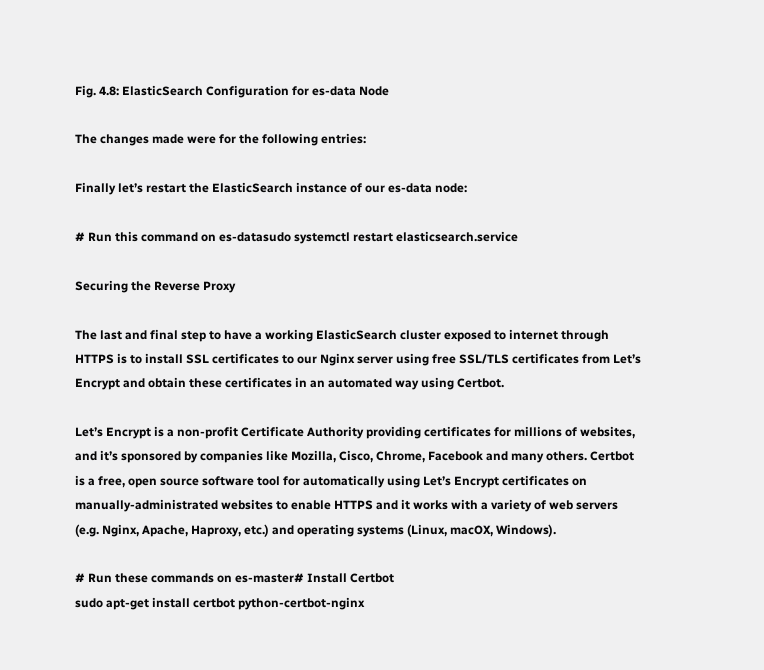Fig. 4.8: ElasticSearch Configuration for es-data Node

The changes made were for the following entries:

Finally let’s restart the ElasticSearch instance of our es-data node:

# Run this command on es-datasudo systemctl restart elasticsearch.service

Securing the Reverse Proxy

The last and final step to have a working ElasticSearch cluster exposed to internet through HTTPS is to install SSL certificates to our Nginx server using free SSL/TLS certificates from Let’s Encrypt and obtain these certificates in an automated way using Certbot.

Let’s Encrypt is a non-profit Certificate Authority providing certificates for millions of websites, and it’s sponsored by companies like Mozilla, Cisco, Chrome, Facebook and many others. Certbot is a free, open source software tool for automatically using Let’s Encrypt certificates on manually-administrated websites to enable HTTPS and it works with a variety of web servers (e.g. Nginx, Apache, Haproxy, etc.) and operating systems (Linux, macOX, Windows).

# Run these commands on es-master# Install Certbot
sudo apt-get install certbot python-certbot-nginx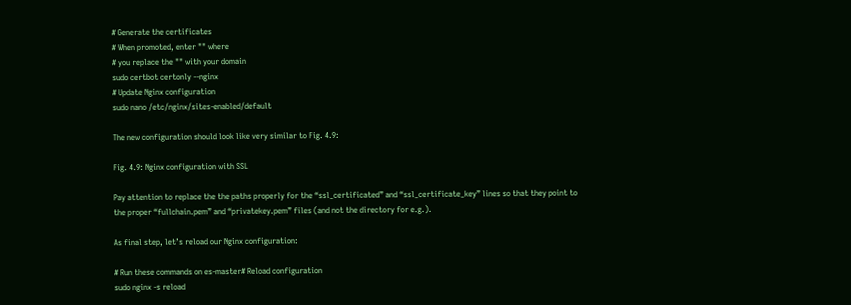# Generate the certificates
# When promoted, enter "" where
# you replace the "" with your domain
sudo certbot certonly --nginx
# Update Nginx configuration
sudo nano /etc/nginx/sites-enabled/default

The new configuration should look like very similar to Fig. 4.9:

Fig. 4.9: Nginx configuration with SSL

Pay attention to replace the the paths properly for the “ssl_certificated” and “ssl_certificate_key” lines so that they point to the proper “fullchain.pem” and “privatekey.pem” files (and not the directory for e.g.).

As final step, let’s reload our Nginx configuration:

# Run these commands on es-master# Reload configuration
sudo nginx -s reload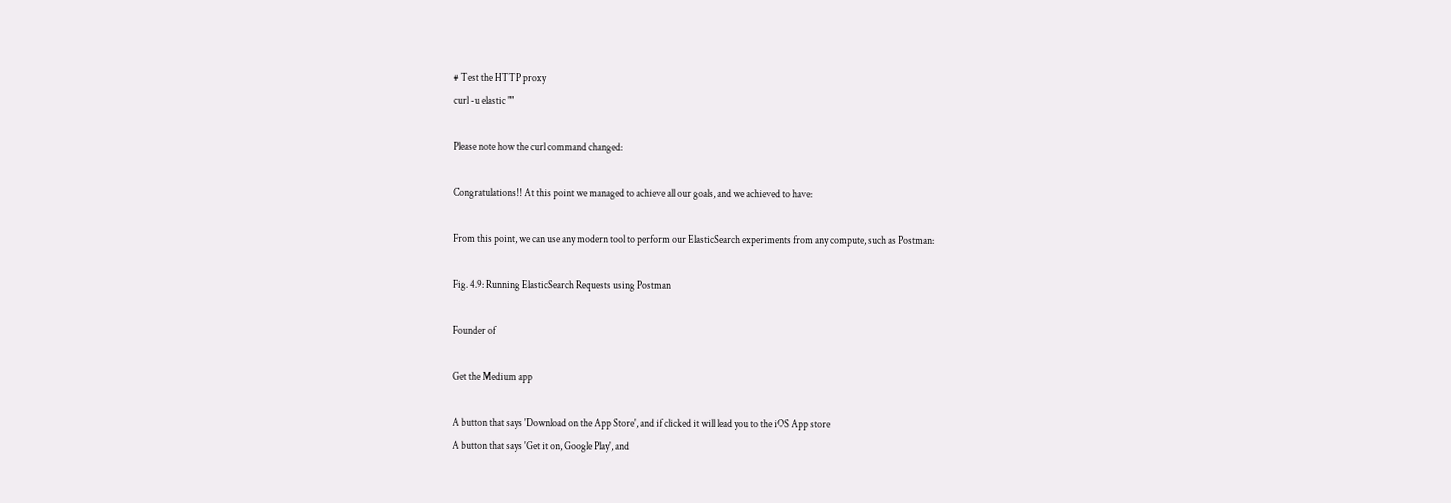# Test the HTTP proxy
curl -u elastic ""

Please note how the curl command changed:

Congratulations!! At this point we managed to achieve all our goals, and we achieved to have:

From this point, we can use any modern tool to perform our ElasticSearch experiments from any compute, such as Postman:

Fig. 4.9: Running ElasticSearch Requests using Postman

Founder of

Get the Medium app

A button that says 'Download on the App Store', and if clicked it will lead you to the iOS App store
A button that says 'Get it on, Google Play', and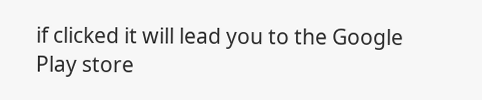if clicked it will lead you to the Google Play store